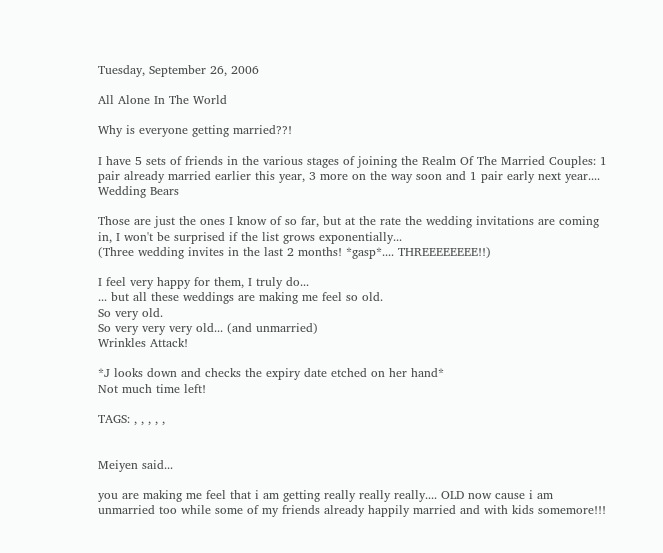Tuesday, September 26, 2006

All Alone In The World

Why is everyone getting married??!

I have 5 sets of friends in the various stages of joining the Realm Of The Married Couples: 1 pair already married earlier this year, 3 more on the way soon and 1 pair early next year....
Wedding Bears

Those are just the ones I know of so far, but at the rate the wedding invitations are coming in, I won't be surprised if the list grows exponentially...
(Three wedding invites in the last 2 months! *gasp*.... THREEEEEEEE!!)

I feel very happy for them, I truly do...
... but all these weddings are making me feel so old.
So very old.
So very very very old... (and unmarried)
Wrinkles Attack!

*J looks down and checks the expiry date etched on her hand*
Not much time left!

TAGS: , , , , ,


Meiyen said...

you are making me feel that i am getting really really really.... OLD now cause i am unmarried too while some of my friends already happily married and with kids somemore!!!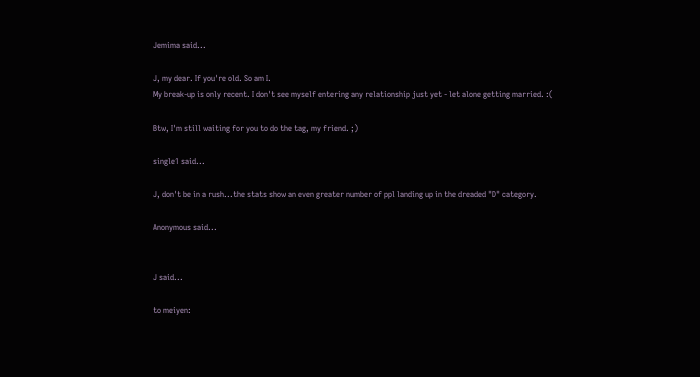Jemima said...

J, my dear. If you're old. So am I.
My break-up is only recent. I don't see myself entering any relationship just yet - let alone getting married. :(

Btw, I'm still waiting for you to do the tag, my friend. ;)

single1 said...

J, don't be in a rush...the stats show an even greater number of ppl landing up in the dreaded "D" category.

Anonymous said...


J said...

to meiyen: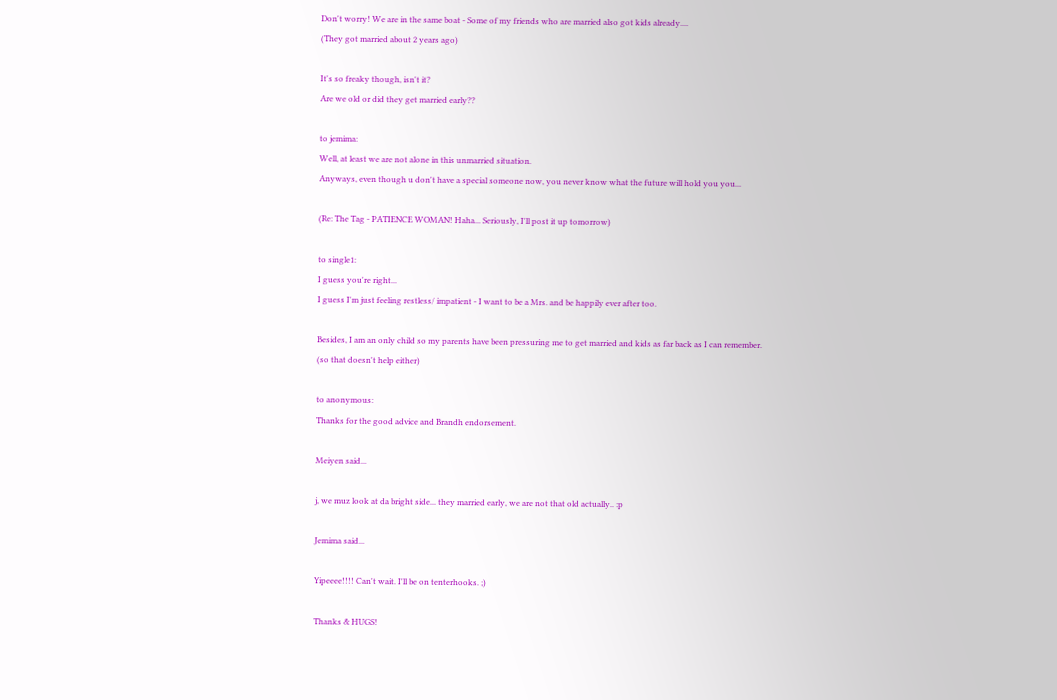Don't worry! We are in the same boat - Some of my friends who are married also got kids already....
(They got married about 2 years ago)

It's so freaky though, isn't it?
Are we old or did they get married early??

to jemima:
Well, at least we are not alone in this unmarried situation.
Anyways, even though u don't have a special someone now, you never know what the future will hold you you...

(Re: The Tag - PATIENCE WOMAN! Haha... Seriously, I'll post it up tomorrow)

to single1:
I guess you're right...
I guess I'm just feeling restless/ impatient - I want to be a Mrs. and be happily ever after too.

Besides, I am an only child so my parents have been pressuring me to get married and kids as far back as I can remember.
(so that doesn't help either)

to anonymous:
Thanks for the good advice and Brandh endorsement.

Meiyen said...

j, we muz look at da bright side... they married early, we are not that old actually.. :p

Jemima said...

Yipeeee!!!! Can't wait. I'll be on tenterhooks. ;)

Thanks & HUGS!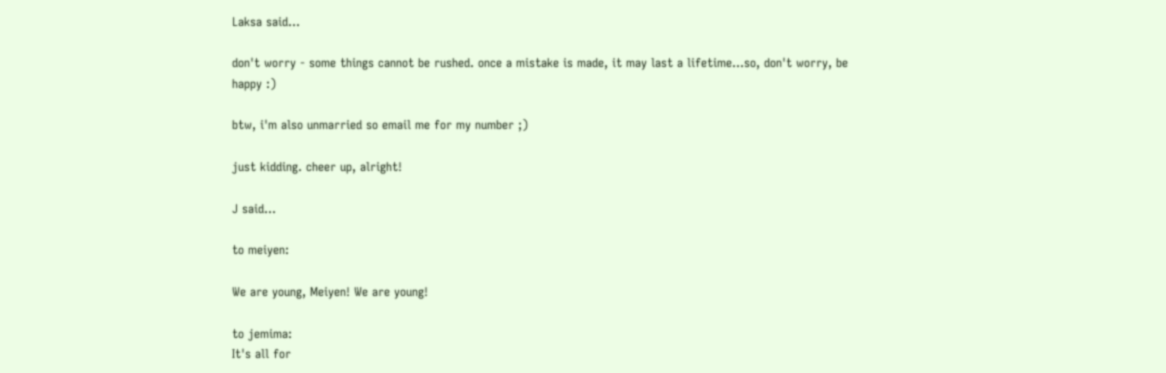Laksa said...

don't worry - some things cannot be rushed. once a mistake is made, it may last a lifetime...so, don't worry, be happy :)

btw, i'm also unmarried so email me for my number ;)

just kidding. cheer up, alright!

J said...

to meiyen:

We are young, Meiyen! We are young!

to jemima:
It's all for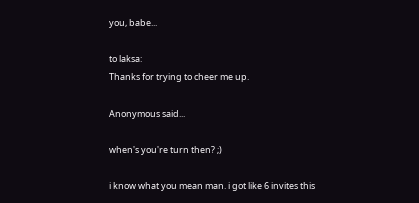you, babe...

to laksa:
Thanks for trying to cheer me up.

Anonymous said...

when's you're turn then? ;)

i know what you mean man. i got like 6 invites this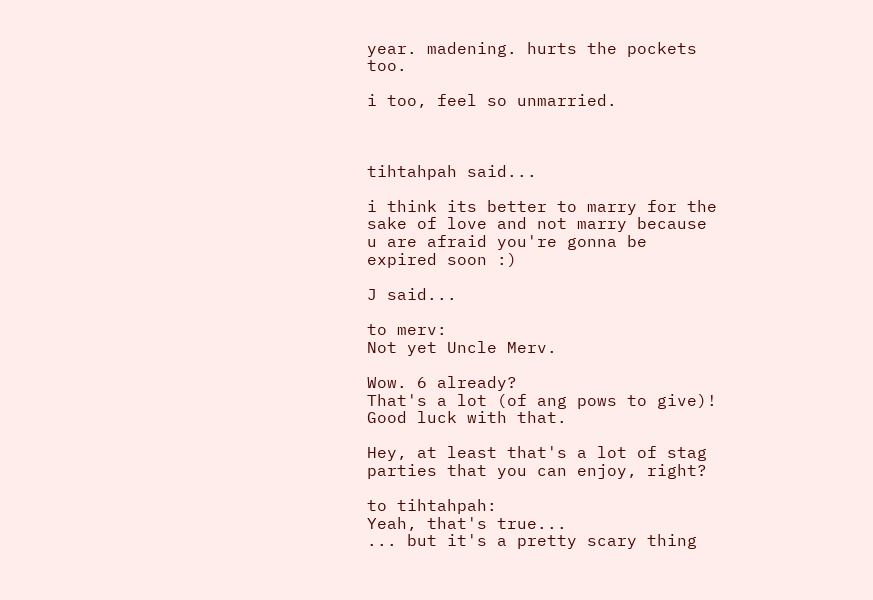year. madening. hurts the pockets too.

i too, feel so unmarried.



tihtahpah said...

i think its better to marry for the sake of love and not marry because u are afraid you're gonna be expired soon :)

J said...

to merv:
Not yet Uncle Merv.

Wow. 6 already?
That's a lot (of ang pows to give)!
Good luck with that.

Hey, at least that's a lot of stag parties that you can enjoy, right?

to tihtahpah:
Yeah, that's true...
... but it's a pretty scary thing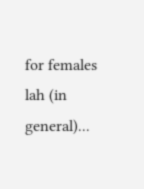for females lah (in general)...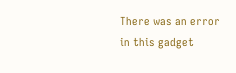There was an error in this gadget